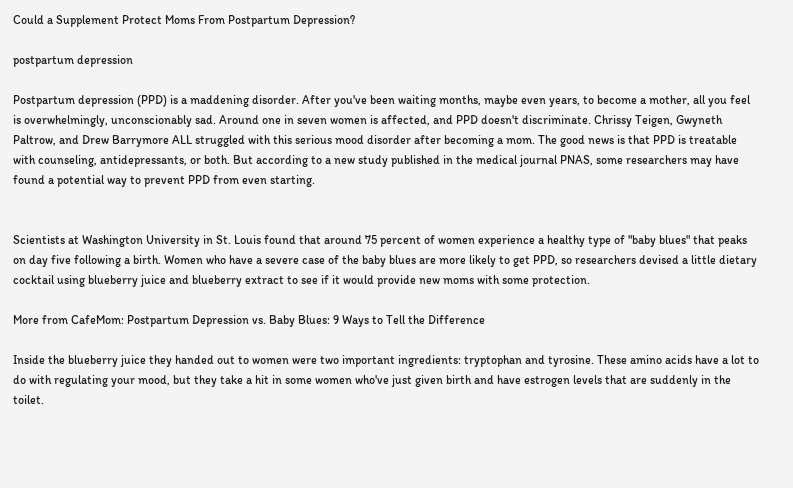Could a Supplement Protect Moms From Postpartum Depression?

postpartum depression

Postpartum depression (PPD) is a maddening disorder. After you've been waiting months, maybe even years, to become a mother, all you feel is overwhelmingly, unconscionably sad. Around one in seven women is affected, and PPD doesn't discriminate. Chrissy Teigen, Gwyneth Paltrow, and Drew Barrymore ALL struggled with this serious mood disorder after becoming a mom. The good news is that PPD is treatable with counseling, antidepressants, or both. But according to a new study published in the medical journal PNAS, some researchers may have found a potential way to prevent PPD from even starting.


Scientists at Washington University in St. Louis found that around 75 percent of women experience a healthy type of "baby blues" that peaks on day five following a birth. Women who have a severe case of the baby blues are more likely to get PPD, so researchers devised a little dietary cocktail using blueberry juice and blueberry extract to see if it would provide new moms with some protection.

More from CafeMom: Postpartum Depression vs. Baby Blues: 9 Ways to Tell the Difference

Inside the blueberry juice they handed out to women were two important ingredients: tryptophan and tyrosine. These amino acids have a lot to do with regulating your mood, but they take a hit in some women who've just given birth and have estrogen levels that are suddenly in the toilet.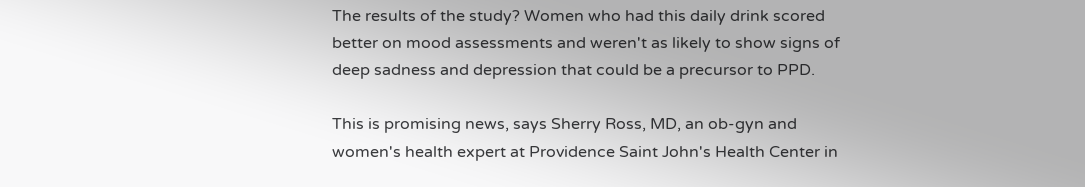The results of the study? Women who had this daily drink scored better on mood assessments and weren't as likely to show signs of deep sadness and depression that could be a precursor to PPD.

This is promising news, says Sherry Ross, MD, an ob-gyn and women's health expert at Providence Saint John's Health Center in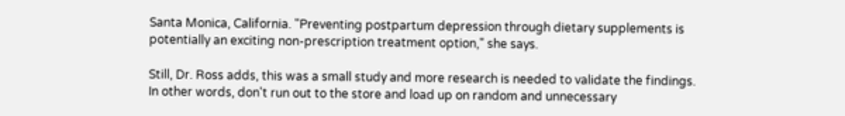Santa Monica, California. "Preventing postpartum depression through dietary supplements is potentially an exciting non-prescription treatment option," she says.

Still, Dr. Ross adds, this was a small study and more research is needed to validate the findings. In other words, don't run out to the store and load up on random and unnecessary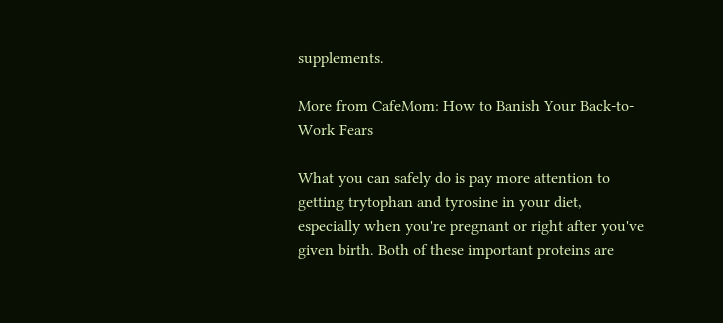supplements.

More from CafeMom: How to Banish Your Back-to-Work Fears

What you can safely do is pay more attention to getting trytophan and tyrosine in your diet, especially when you're pregnant or right after you've given birth. Both of these important proteins are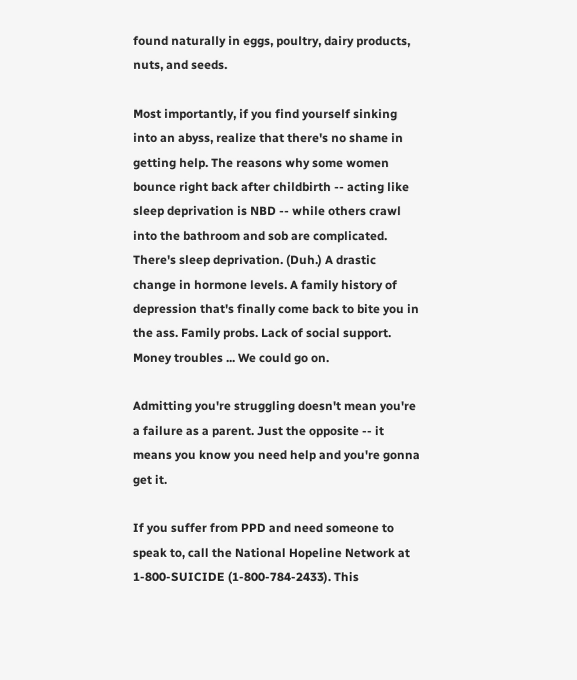found naturally in eggs, poultry, dairy products, nuts, and seeds.

Most importantly, if you find yourself sinking into an abyss, realize that there's no shame in getting help. The reasons why some women bounce right back after childbirth -- acting like sleep deprivation is NBD -- while others crawl into the bathroom and sob are complicated. There's sleep deprivation. (Duh.) A drastic change in hormone levels. A family history of depression that's finally come back to bite you in the ass. Family probs. Lack of social support. Money troubles ... We could go on.

Admitting you're struggling doesn't mean you're a failure as a parent. Just the opposite -- it means you know you need help and you're gonna get it.

If you suffer from PPD and need someone to speak to, call the National Hopeline Network at 1-800-SUICIDE (1-800-784-2433). This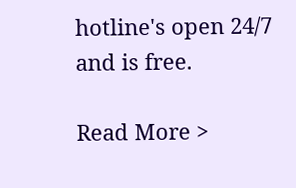hotline's open 24/7 and is free.

Read More >